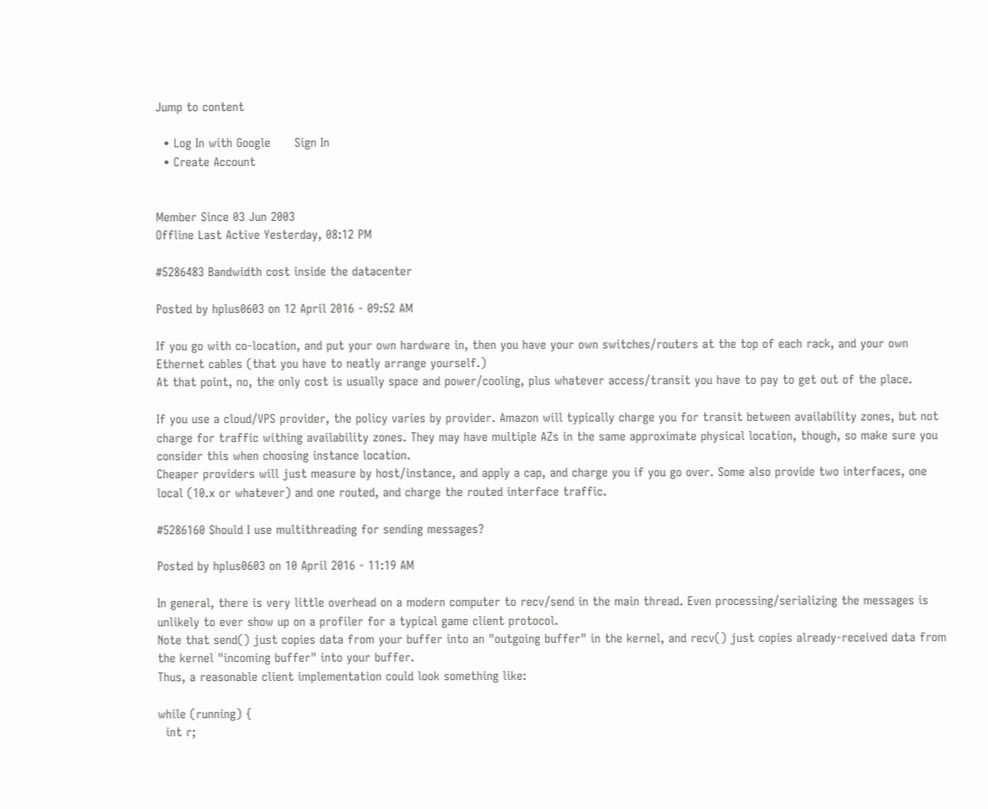Jump to content

  • Log In with Google      Sign In
  • Create Account


Member Since 03 Jun 2003
Offline Last Active Yesterday, 08:12 PM

#5286483 Bandwidth cost inside the datacenter

Posted by hplus0603 on 12 April 2016 - 09:52 AM

If you go with co-location, and put your own hardware in, then you have your own switches/routers at the top of each rack, and your own Ethernet cables (that you have to neatly arrange yourself.)
At that point, no, the only cost is usually space and power/cooling, plus whatever access/transit you have to pay to get out of the place.

If you use a cloud/VPS provider, the policy varies by provider. Amazon will typically charge you for transit between availability zones, but not charge for traffic withing availability zones. They may have multiple AZs in the same approximate physical location, though, so make sure you consider this when choosing instance location.
Cheaper providers will just measure by host/instance, and apply a cap, and charge you if you go over. Some also provide two interfaces, one local (10.x or whatever) and one routed, and charge the routed interface traffic.

#5286160 Should I use multithreading for sending messages?

Posted by hplus0603 on 10 April 2016 - 11:19 AM

In general, there is very little overhead on a modern computer to recv/send in the main thread. Even processing/serializing the messages is unlikely to ever show up on a profiler for a typical game client protocol.
Note that send() just copies data from your buffer into an "outgoing buffer" in the kernel, and recv() just copies already-received data from the kernel "incoming buffer" into your buffer.
Thus, a reasonable client implementation could look something like:

while (running) {
  int r;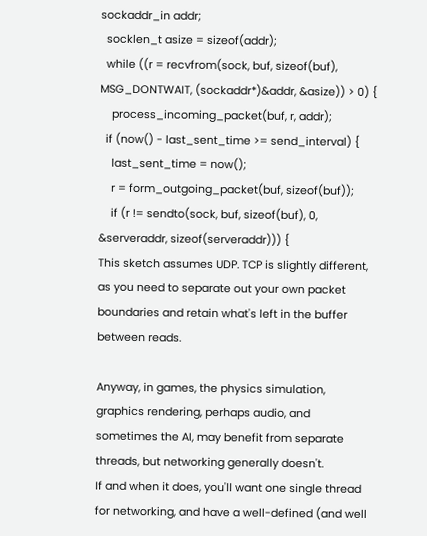sockaddr_in addr;
  socklen_t asize = sizeof(addr);
  while ((r = recvfrom(sock, buf, sizeof(buf), MSG_DONTWAIT, (sockaddr*)&addr, &asize)) > 0) {
    process_incoming_packet(buf, r, addr);
  if (now() - last_sent_time >= send_interval) {
    last_sent_time = now();
    r = form_outgoing_packet(buf, sizeof(buf));
    if (r != sendto(sock, buf, sizeof(buf), 0, &serveraddr, sizeof(serveraddr))) {
This sketch assumes UDP. TCP is slightly different, as you need to separate out your own packet boundaries and retain what's left in the buffer between reads.

Anyway, in games, the physics simulation, graphics rendering, perhaps audio, and sometimes the AI, may benefit from separate threads, but networking generally doesn't.
If and when it does, you'll want one single thread for networking, and have a well-defined (and well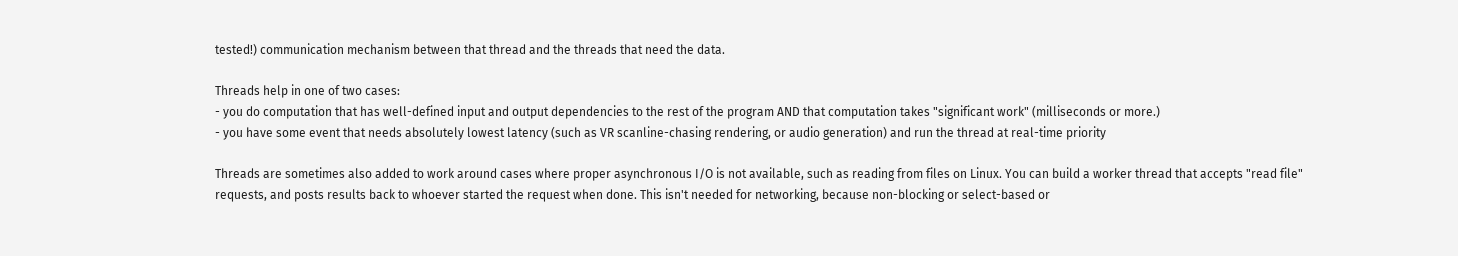tested!) communication mechanism between that thread and the threads that need the data.

Threads help in one of two cases:
- you do computation that has well-defined input and output dependencies to the rest of the program AND that computation takes "significant work" (milliseconds or more.)
- you have some event that needs absolutely lowest latency (such as VR scanline-chasing rendering, or audio generation) and run the thread at real-time priority

Threads are sometimes also added to work around cases where proper asynchronous I/O is not available, such as reading from files on Linux. You can build a worker thread that accepts "read file" requests, and posts results back to whoever started the request when done. This isn't needed for networking, because non-blocking or select-based or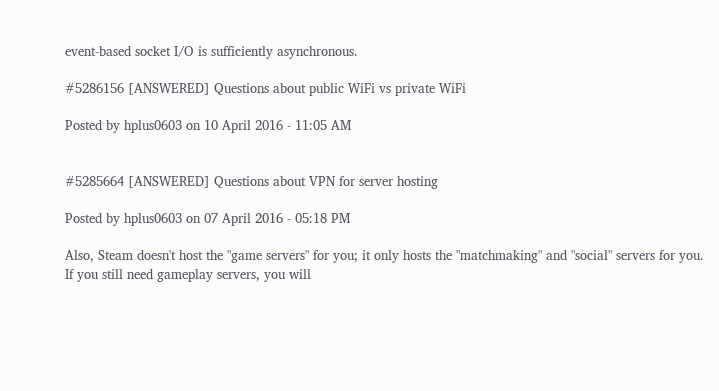event-based socket I/O is sufficiently asynchronous.

#5286156 [ANSWERED] Questions about public WiFi vs private WiFi

Posted by hplus0603 on 10 April 2016 - 11:05 AM


#5285664 [ANSWERED] Questions about VPN for server hosting

Posted by hplus0603 on 07 April 2016 - 05:18 PM

Also, Steam doesn't host the "game servers" for you; it only hosts the "matchmaking" and "social" servers for you.
If you still need gameplay servers, you will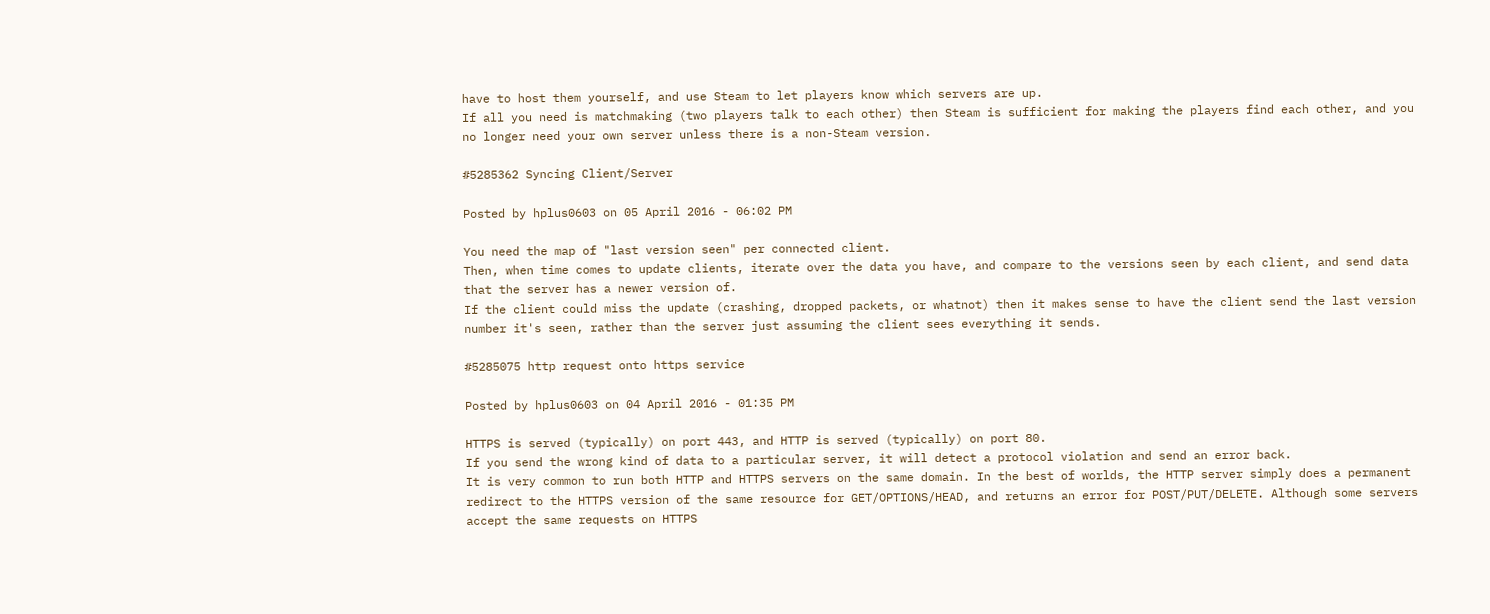have to host them yourself, and use Steam to let players know which servers are up.
If all you need is matchmaking (two players talk to each other) then Steam is sufficient for making the players find each other, and you no longer need your own server unless there is a non-Steam version.

#5285362 Syncing Client/Server

Posted by hplus0603 on 05 April 2016 - 06:02 PM

You need the map of "last version seen" per connected client.
Then, when time comes to update clients, iterate over the data you have, and compare to the versions seen by each client, and send data that the server has a newer version of.
If the client could miss the update (crashing, dropped packets, or whatnot) then it makes sense to have the client send the last version number it's seen, rather than the server just assuming the client sees everything it sends.

#5285075 http request onto https service

Posted by hplus0603 on 04 April 2016 - 01:35 PM

HTTPS is served (typically) on port 443, and HTTP is served (typically) on port 80.
If you send the wrong kind of data to a particular server, it will detect a protocol violation and send an error back.
It is very common to run both HTTP and HTTPS servers on the same domain. In the best of worlds, the HTTP server simply does a permanent redirect to the HTTPS version of the same resource for GET/OPTIONS/HEAD, and returns an error for POST/PUT/DELETE. Although some servers accept the same requests on HTTPS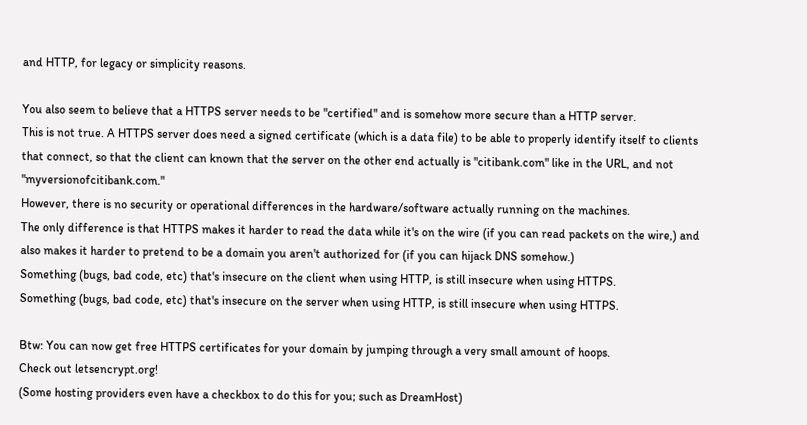and HTTP, for legacy or simplicity reasons.

You also seem to believe that a HTTPS server needs to be "certified" and is somehow more secure than a HTTP server.
This is not true. A HTTPS server does need a signed certificate (which is a data file) to be able to properly identify itself to clients that connect, so that the client can known that the server on the other end actually is "citibank.com" like in the URL, and not "myversionofcitibank.com."
However, there is no security or operational differences in the hardware/software actually running on the machines.
The only difference is that HTTPS makes it harder to read the data while it's on the wire (if you can read packets on the wire,) and also makes it harder to pretend to be a domain you aren't authorized for (if you can hijack DNS somehow.)
Something (bugs, bad code, etc) that's insecure on the client when using HTTP, is still insecure when using HTTPS.
Something (bugs, bad code, etc) that's insecure on the server when using HTTP, is still insecure when using HTTPS.

Btw: You can now get free HTTPS certificates for your domain by jumping through a very small amount of hoops.
Check out letsencrypt.org!
(Some hosting providers even have a checkbox to do this for you; such as DreamHost)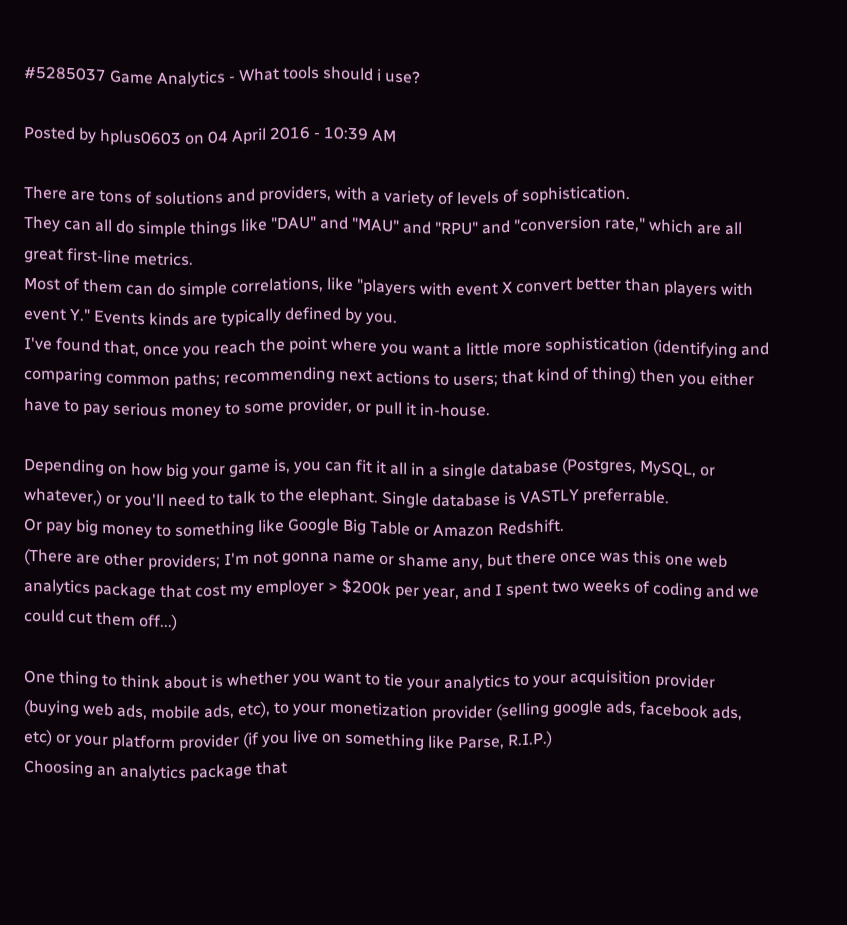#5285037 Game Analytics - What tools should i use?

Posted by hplus0603 on 04 April 2016 - 10:39 AM

There are tons of solutions and providers, with a variety of levels of sophistication.
They can all do simple things like "DAU" and "MAU" and "RPU" and "conversion rate," which are all great first-line metrics.
Most of them can do simple correlations, like "players with event X convert better than players with event Y." Events kinds are typically defined by you.
I've found that, once you reach the point where you want a little more sophistication (identifying and comparing common paths; recommending next actions to users; that kind of thing) then you either have to pay serious money to some provider, or pull it in-house.

Depending on how big your game is, you can fit it all in a single database (Postgres, MySQL, or whatever,) or you'll need to talk to the elephant. Single database is VASTLY preferrable.
Or pay big money to something like Google Big Table or Amazon Redshift.
(There are other providers; I'm not gonna name or shame any, but there once was this one web analytics package that cost my employer > $200k per year, and I spent two weeks of coding and we could cut them off...)

One thing to think about is whether you want to tie your analytics to your acquisition provider (buying web ads, mobile ads, etc), to your monetization provider (selling google ads, facebook ads, etc) or your platform provider (if you live on something like Parse, R.I.P.)
Choosing an analytics package that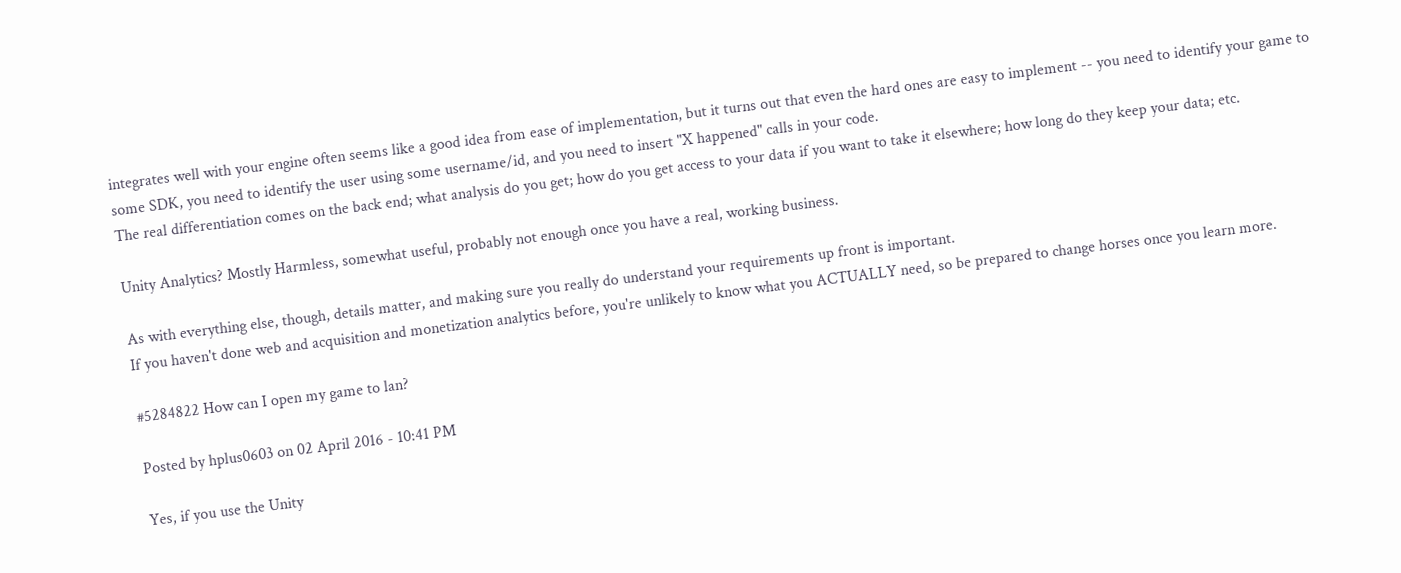integrates well with your engine often seems like a good idea from ease of implementation, but it turns out that even the hard ones are easy to implement -- you need to identify your game to some SDK, you need to identify the user using some username/id, and you need to insert "X happened" calls in your code.
The real differentiation comes on the back end; what analysis do you get; how do you get access to your data if you want to take it elsewhere; how long do they keep your data; etc.

Unity Analytics? Mostly Harmless, somewhat useful, probably not enough once you have a real, working business.

As with everything else, though, details matter, and making sure you really do understand your requirements up front is important.
If you haven't done web and acquisition and monetization analytics before, you're unlikely to know what you ACTUALLY need, so be prepared to change horses once you learn more.

#5284822 How can I open my game to lan?

Posted by hplus0603 on 02 April 2016 - 10:41 PM

Yes, if you use the Unity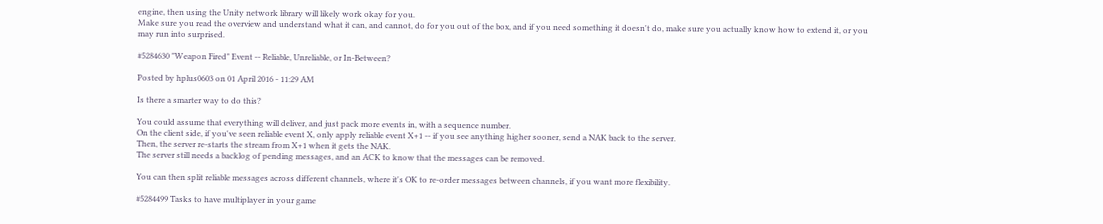engine, then using the Unity network library will likely work okay for you.
Make sure you read the overview and understand what it can, and cannot, do for you out of the box, and if you need something it doesn't do, make sure you actually know how to extend it, or you may run into surprised.

#5284630 "Weapon Fired" Event -- Reliable, Unreliable, or In-Between?

Posted by hplus0603 on 01 April 2016 - 11:29 AM

Is there a smarter way to do this?

You could assume that everything will deliver, and just pack more events in, with a sequence number.
On the client side, if you've seen reliable event X, only apply reliable event X+1 -- if you see anything higher sooner, send a NAK back to the server.
Then, the server re-starts the stream from X+1 when it gets the NAK.
The server still needs a backlog of pending messages, and an ACK to know that the messages can be removed.

You can then split reliable messages across different channels, where it's OK to re-order messages between channels, if you want more flexibility.

#5284499 Tasks to have multiplayer in your game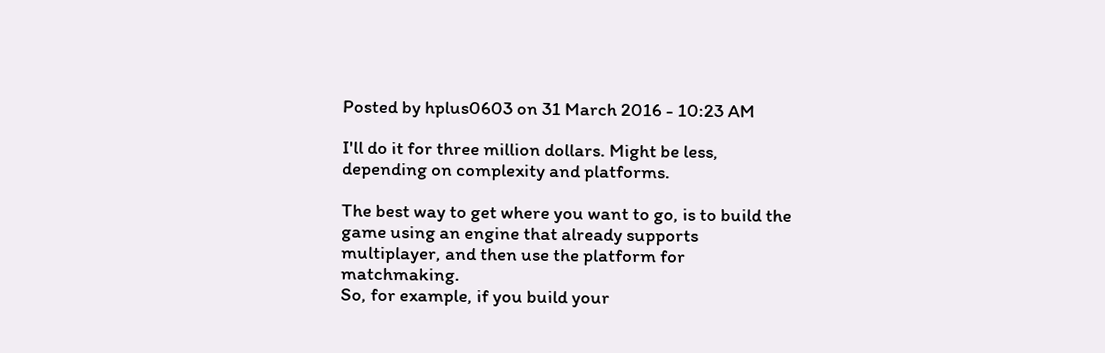Posted by hplus0603 on 31 March 2016 - 10:23 AM

I'll do it for three million dollars. Might be less, depending on complexity and platforms.

The best way to get where you want to go, is to build the game using an engine that already supports multiplayer, and then use the platform for matchmaking.
So, for example, if you build your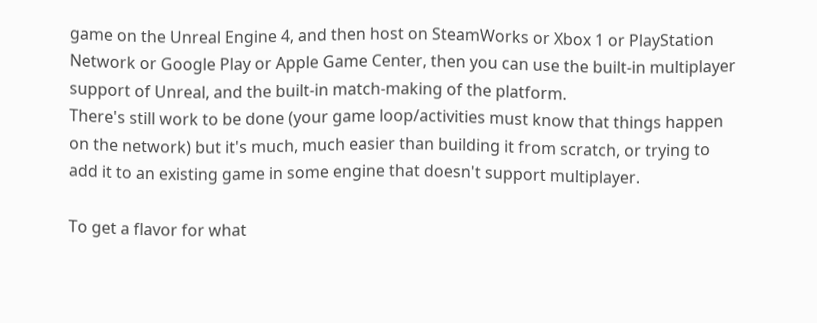game on the Unreal Engine 4, and then host on SteamWorks or Xbox 1 or PlayStation Network or Google Play or Apple Game Center, then you can use the built-in multiplayer support of Unreal, and the built-in match-making of the platform.
There's still work to be done (your game loop/activities must know that things happen on the network) but it's much, much easier than building it from scratch, or trying to add it to an existing game in some engine that doesn't support multiplayer.

To get a flavor for what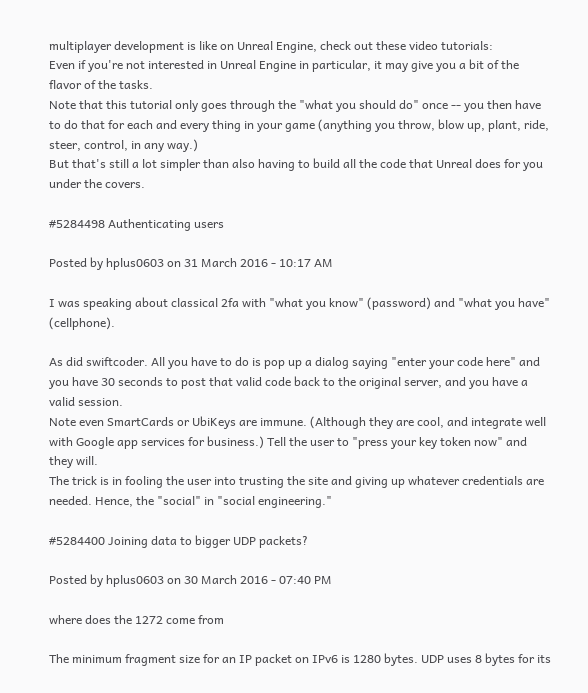multiplayer development is like on Unreal Engine, check out these video tutorials:
Even if you're not interested in Unreal Engine in particular, it may give you a bit of the flavor of the tasks.
Note that this tutorial only goes through the "what you should do" once -- you then have to do that for each and every thing in your game (anything you throw, blow up, plant, ride, steer, control, in any way.)
But that's still a lot simpler than also having to build all the code that Unreal does for you under the covers.

#5284498 Authenticating users

Posted by hplus0603 on 31 March 2016 - 10:17 AM

I was speaking about classical 2fa with "what you know" (password) and "what you have" (cellphone).

As did swiftcoder. All you have to do is pop up a dialog saying "enter your code here" and you have 30 seconds to post that valid code back to the original server, and you have a valid session.
Note even SmartCards or UbiKeys are immune. (Although they are cool, and integrate well with Google app services for business.) Tell the user to "press your key token now" and they will.
The trick is in fooling the user into trusting the site and giving up whatever credentials are needed. Hence, the "social" in "social engineering."

#5284400 Joining data to bigger UDP packets?

Posted by hplus0603 on 30 March 2016 - 07:40 PM

where does the 1272 come from

The minimum fragment size for an IP packet on IPv6 is 1280 bytes. UDP uses 8 bytes for its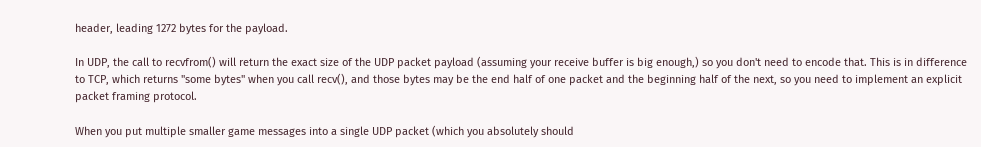header, leading 1272 bytes for the payload.

In UDP, the call to recvfrom() will return the exact size of the UDP packet payload (assuming your receive buffer is big enough,) so you don't need to encode that. This is in difference to TCP, which returns "some bytes" when you call recv(), and those bytes may be the end half of one packet and the beginning half of the next, so you need to implement an explicit packet framing protocol.

When you put multiple smaller game messages into a single UDP packet (which you absolutely should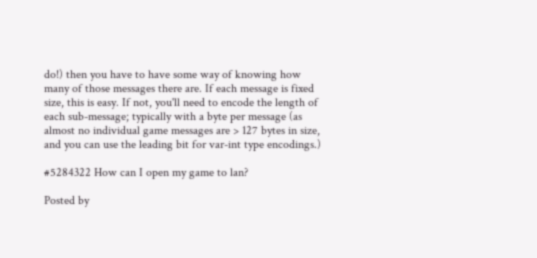do!) then you have to have some way of knowing how many of those messages there are. If each message is fixed size, this is easy. If not, you'll need to encode the length of each sub-message; typically with a byte per message (as almost no individual game messages are > 127 bytes in size, and you can use the leading bit for var-int type encodings.)

#5284322 How can I open my game to lan?

Posted by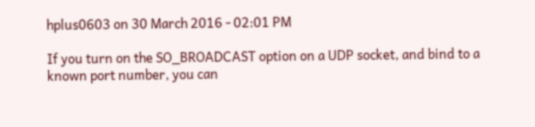hplus0603 on 30 March 2016 - 02:01 PM

If you turn on the SO_BROADCAST option on a UDP socket, and bind to a known port number, you can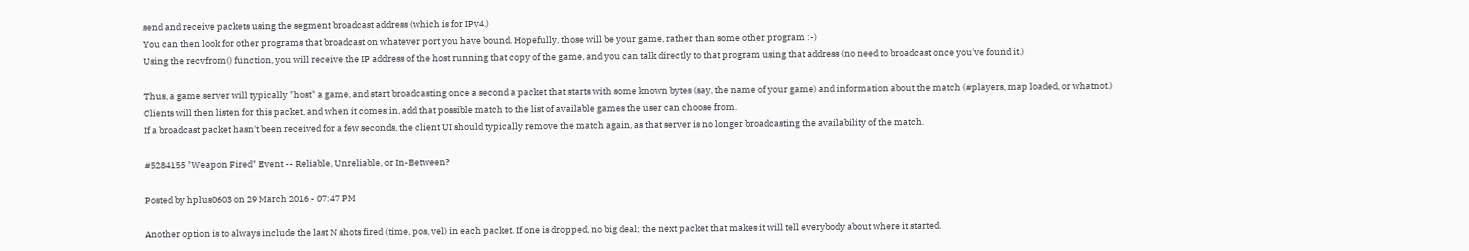send and receive packets using the segment broadcast address (which is for IPv4.)
You can then look for other programs that broadcast on whatever port you have bound. Hopefully, those will be your game, rather than some other program :-)
Using the recvfrom() function, you will receive the IP address of the host running that copy of the game, and you can talk directly to that program using that address (no need to broadcast once you've found it.)

Thus, a game server will typically "host" a game, and start broadcasting once a second a packet that starts with some known bytes (say, the name of your game) and information about the match (#players, map loaded, or whatnot.)
Clients will then listen for this packet, and when it comes in, add that possible match to the list of available games the user can choose from.
If a broadcast packet hasn't been received for a few seconds, the client UI should typically remove the match again, as that server is no longer broadcasting the availability of the match.

#5284155 "Weapon Fired" Event -- Reliable, Unreliable, or In-Between?

Posted by hplus0603 on 29 March 2016 - 07:47 PM

Another option is to always include the last N shots fired (time, pos, vel) in each packet. If one is dropped, no big deal; the next packet that makes it will tell everybody about where it started.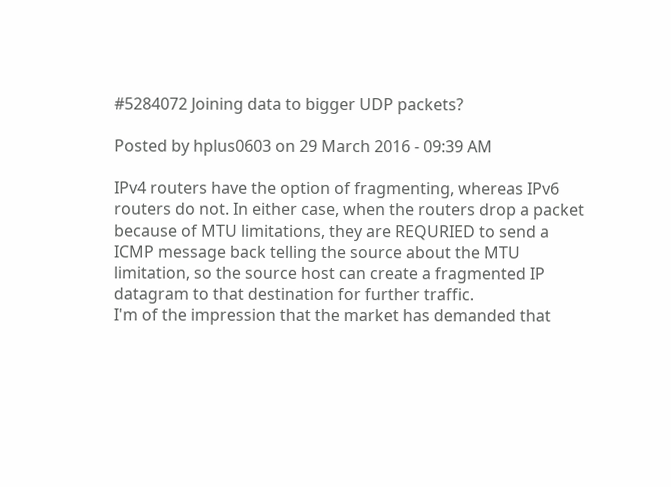#5284072 Joining data to bigger UDP packets?

Posted by hplus0603 on 29 March 2016 - 09:39 AM

IPv4 routers have the option of fragmenting, whereas IPv6 routers do not. In either case, when the routers drop a packet because of MTU limitations, they are REQURIED to send a ICMP message back telling the source about the MTU limitation, so the source host can create a fragmented IP datagram to that destination for further traffic.
I'm of the impression that the market has demanded that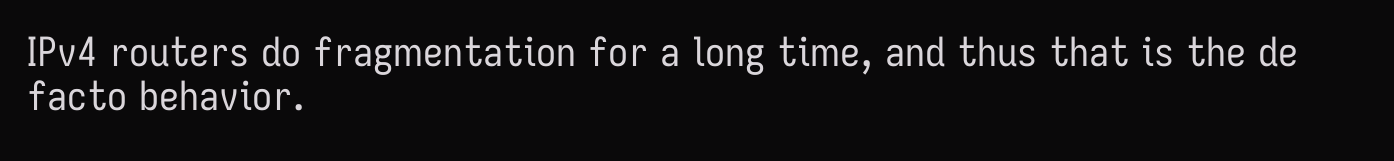IPv4 routers do fragmentation for a long time, and thus that is the de facto behavior.